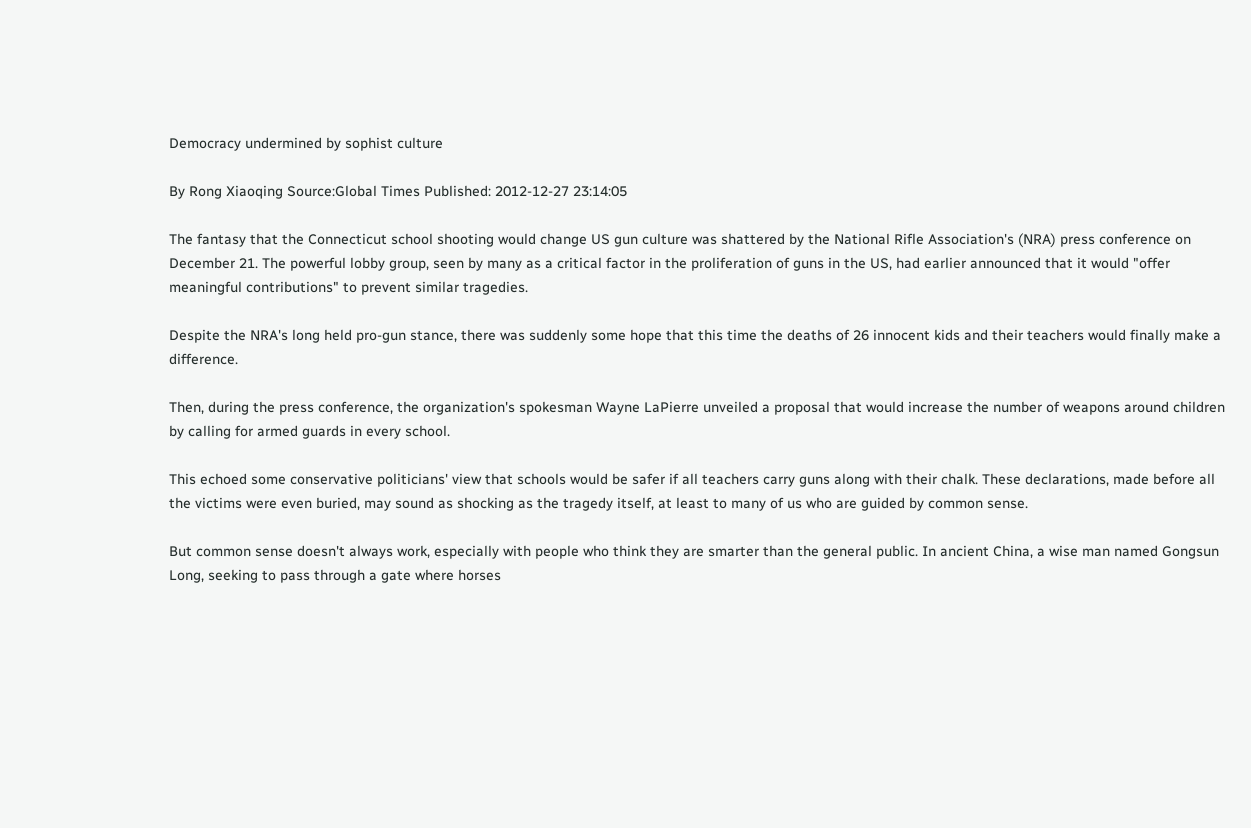Democracy undermined by sophist culture

By Rong Xiaoqing Source:Global Times Published: 2012-12-27 23:14:05

The fantasy that the Connecticut school shooting would change US gun culture was shattered by the National Rifle Association's (NRA) press conference on December 21. The powerful lobby group, seen by many as a critical factor in the proliferation of guns in the US, had earlier announced that it would "offer meaningful contributions" to prevent similar tragedies.

Despite the NRA's long held pro-gun stance, there was suddenly some hope that this time the deaths of 26 innocent kids and their teachers would finally make a difference.

Then, during the press conference, the organization's spokesman Wayne LaPierre unveiled a proposal that would increase the number of weapons around children by calling for armed guards in every school.

This echoed some conservative politicians' view that schools would be safer if all teachers carry guns along with their chalk. These declarations, made before all the victims were even buried, may sound as shocking as the tragedy itself, at least to many of us who are guided by common sense.

But common sense doesn't always work, especially with people who think they are smarter than the general public. In ancient China, a wise man named Gongsun Long, seeking to pass through a gate where horses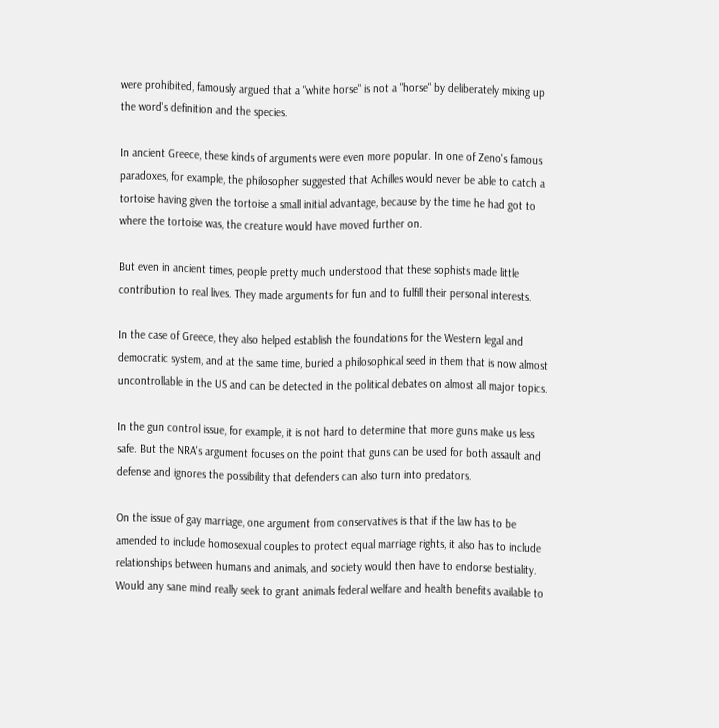were prohibited, famously argued that a "white horse" is not a "horse" by deliberately mixing up the word's definition and the species.

In ancient Greece, these kinds of arguments were even more popular. In one of Zeno's famous paradoxes, for example, the philosopher suggested that Achilles would never be able to catch a tortoise having given the tortoise a small initial advantage, because by the time he had got to where the tortoise was, the creature would have moved further on.

But even in ancient times, people pretty much understood that these sophists made little contribution to real lives. They made arguments for fun and to fulfill their personal interests.

In the case of Greece, they also helped establish the foundations for the Western legal and democratic system, and at the same time, buried a philosophical seed in them that is now almost uncontrollable in the US and can be detected in the political debates on almost all major topics.

In the gun control issue, for example, it is not hard to determine that more guns make us less safe. But the NRA's argument focuses on the point that guns can be used for both assault and defense and ignores the possibility that defenders can also turn into predators.

On the issue of gay marriage, one argument from conservatives is that if the law has to be amended to include homosexual couples to protect equal marriage rights, it also has to include relationships between humans and animals, and society would then have to endorse bestiality. Would any sane mind really seek to grant animals federal welfare and health benefits available to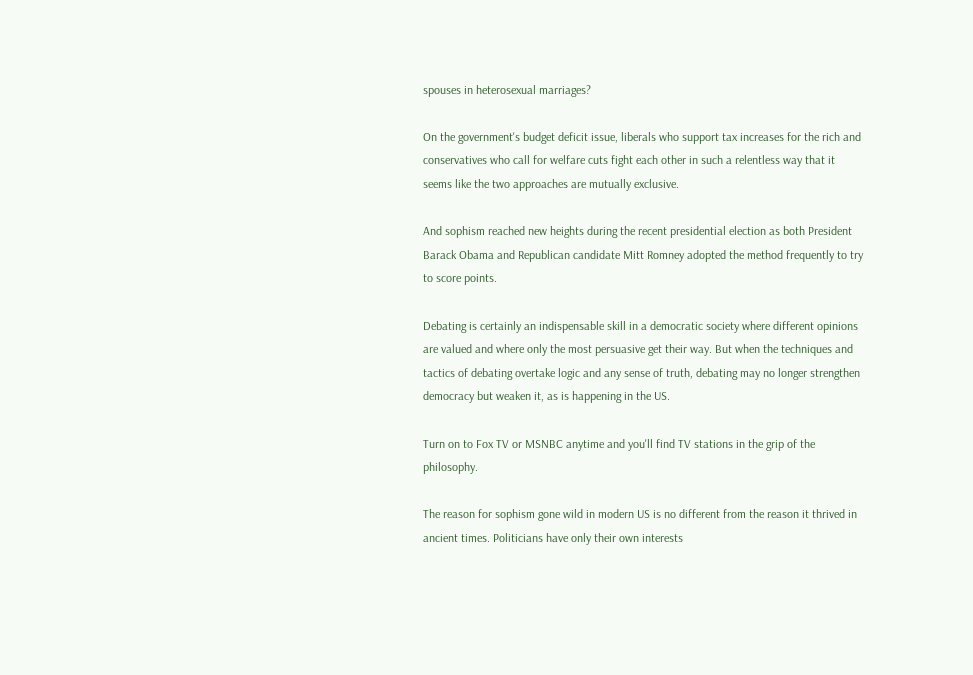spouses in heterosexual marriages?

On the government's budget deficit issue, liberals who support tax increases for the rich and conservatives who call for welfare cuts fight each other in such a relentless way that it seems like the two approaches are mutually exclusive.

And sophism reached new heights during the recent presidential election as both President Barack Obama and Republican candidate Mitt Romney adopted the method frequently to try to score points.

Debating is certainly an indispensable skill in a democratic society where different opinions are valued and where only the most persuasive get their way. But when the techniques and tactics of debating overtake logic and any sense of truth, debating may no longer strengthen democracy but weaken it, as is happening in the US.

Turn on to Fox TV or MSNBC anytime and you'll find TV stations in the grip of the philosophy.

The reason for sophism gone wild in modern US is no different from the reason it thrived in ancient times. Politicians have only their own interests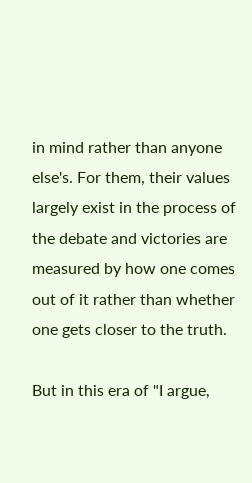in mind rather than anyone else's. For them, their values largely exist in the process of the debate and victories are measured by how one comes out of it rather than whether one gets closer to the truth.

But in this era of "I argue,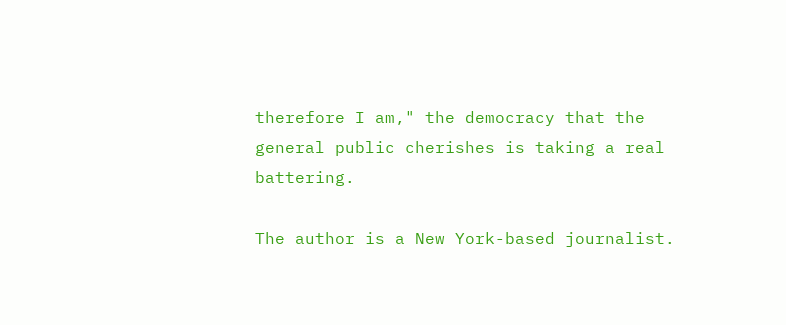therefore I am," the democracy that the general public cherishes is taking a real battering.

The author is a New York-based journalist.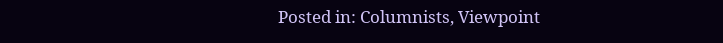Posted in: Columnists, Viewpoint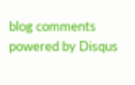blog comments powered by Disqus